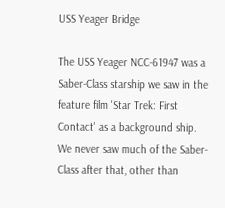USS Yeager Bridge

The USS Yeager NCC-61947 was a Saber-Class starship we saw in the feature film 'Star Trek: First Contact' as a background ship. We never saw much of the Saber-Class after that, other than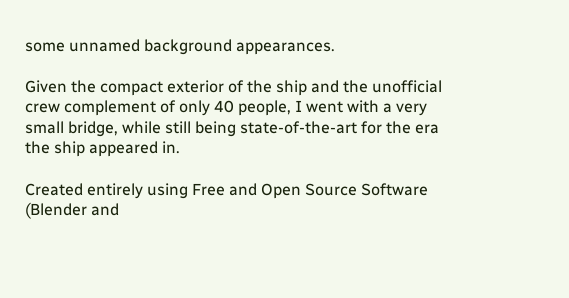some unnamed background appearances.

Given the compact exterior of the ship and the unofficial crew complement of only 40 people, I went with a very small bridge, while still being state-of-the-art for the era the ship appeared in.

Created entirely using Free and Open Source Software (Blender and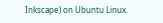Inkscape) on Ubuntu Linux.